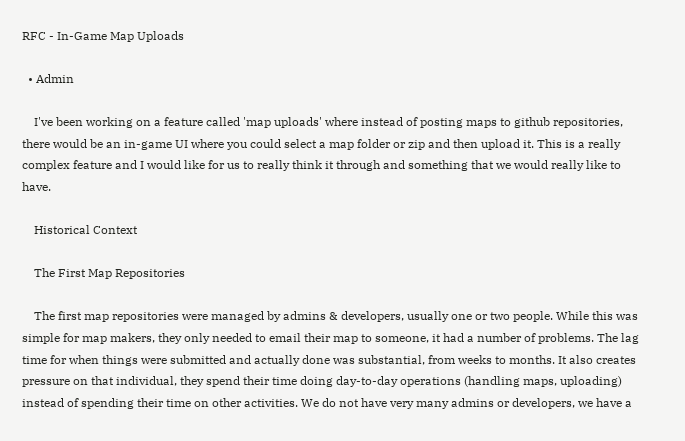RFC - In-Game Map Uploads

  • Admin

    I've been working on a feature called 'map uploads' where instead of posting maps to github repositories, there would be an in-game UI where you could select a map folder or zip and then upload it. This is a really complex feature and I would like for us to really think it through and something that we would really like to have.

    Historical Context

    The First Map Repositories

    The first map repositories were managed by admins & developers, usually one or two people. While this was simple for map makers, they only needed to email their map to someone, it had a number of problems. The lag time for when things were submitted and actually done was substantial, from weeks to months. It also creates pressure on that individual, they spend their time doing day-to-day operations (handling maps, uploading) instead of spending their time on other activities. We do not have very many admins or developers, we have a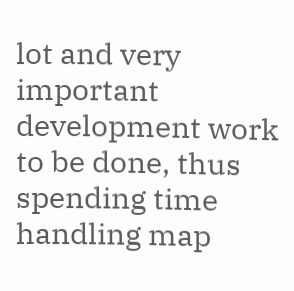lot and very important development work to be done, thus spending time handling map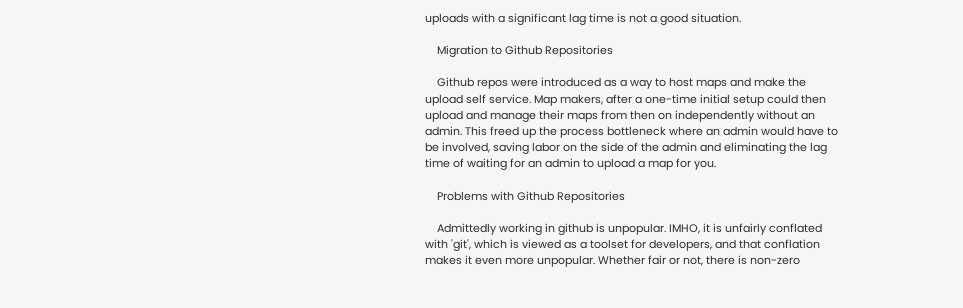uploads with a significant lag time is not a good situation.

    Migration to Github Repositories

    Github repos were introduced as a way to host maps and make the upload self service. Map makers, after a one-time initial setup could then upload and manage their maps from then on independently without an admin. This freed up the process bottleneck where an admin would have to be involved, saving labor on the side of the admin and eliminating the lag time of waiting for an admin to upload a map for you.

    Problems with Github Repositories

    Admittedly working in github is unpopular. IMHO, it is unfairly conflated with 'git', which is viewed as a toolset for developers, and that conflation makes it even more unpopular. Whether fair or not, there is non-zero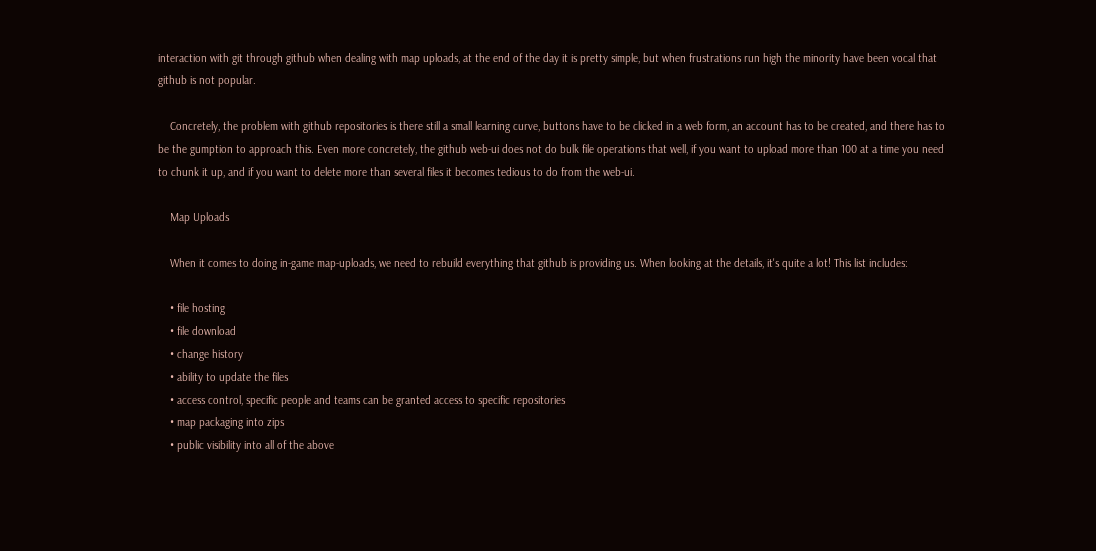interaction with git through github when dealing with map uploads, at the end of the day it is pretty simple, but when frustrations run high the minority have been vocal that github is not popular.

    Concretely, the problem with github repositories is there still a small learning curve, buttons have to be clicked in a web form, an account has to be created, and there has to be the gumption to approach this. Even more concretely, the github web-ui does not do bulk file operations that well, if you want to upload more than 100 at a time you need to chunk it up, and if you want to delete more than several files it becomes tedious to do from the web-ui.

    Map Uploads

    When it comes to doing in-game map-uploads, we need to rebuild everything that github is providing us. When looking at the details, it's quite a lot! This list includes:

    • file hosting
    • file download
    • change history
    • ability to update the files
    • access control, specific people and teams can be granted access to specific repositories
    • map packaging into zips
    • public visibility into all of the above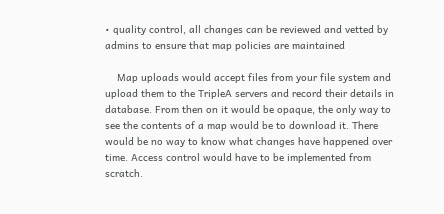• quality control, all changes can be reviewed and vetted by admins to ensure that map policies are maintained

    Map uploads would accept files from your file system and upload them to the TripleA servers and record their details in database. From then on it would be opaque, the only way to see the contents of a map would be to download it. There would be no way to know what changes have happened over time. Access control would have to be implemented from scratch.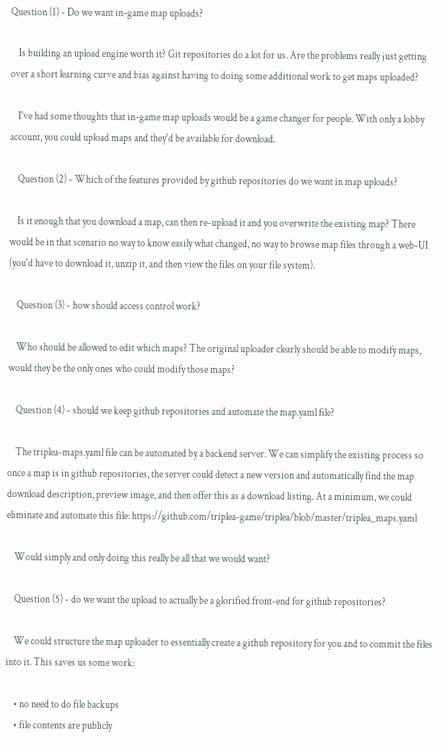Question (1) - Do we want in-game map uploads?

    Is building an upload engine worth it? Git repositories do a lot for us. Are the problems really just getting over a short learning curve and bias against having to doing some additional work to get maps uploaded?

    I've had some thoughts that in-game map uploads would be a game changer for people. With only a lobby account, you could upload maps and they'd be available for download.

    Question (2) - Which of the features provided by github repositories do we want in map uploads?

    Is it enough that you download a map, can then re-upload it and you overwrite the existing map? There would be in that scenario no way to know easily what changed, no way to browse map files through a web-UI (you'd have to download it, unzip it, and then view the files on your file system).

    Question (3) - how should access control work?

    Who should be allowed to edit which maps? The original uploader clearly should be able to modify maps, would they be the only ones who could modify those maps?

    Question (4) - should we keep github repositories and automate the map.yaml file?

    The triplea-maps.yaml file can be automated by a backend server. We can simplify the existing process so once a map is in github repositories, the server could detect a new version and automatically find the map download description, preview image, and then offer this as a download listing. At a minimum, we could eliminate and automate this file: https://github.com/triplea-game/triplea/blob/master/triplea_maps.yaml

    Would simply and only doing this really be all that we would want?

    Question (5) - do we want the upload to actually be a glorified front-end for github repositories?

    We could structure the map uploader to essentially create a github repository for you and to commit the files into it. This saves us some work:

    • no need to do file backups
    • file contents are publicly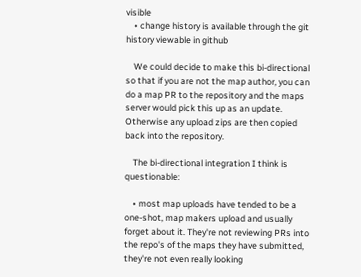visible
    • change history is available through the git history viewable in github

    We could decide to make this bi-directional so that if you are not the map author, you can do a map PR to the repository and the maps server would pick this up as an update. Otherwise any upload zips are then copied back into the repository.

    The bi-directional integration I think is questionable:

    • most map uploads have tended to be a one-shot, map makers upload and usually forget about it. They're not reviewing PRs into the repo's of the maps they have submitted, they're not even really looking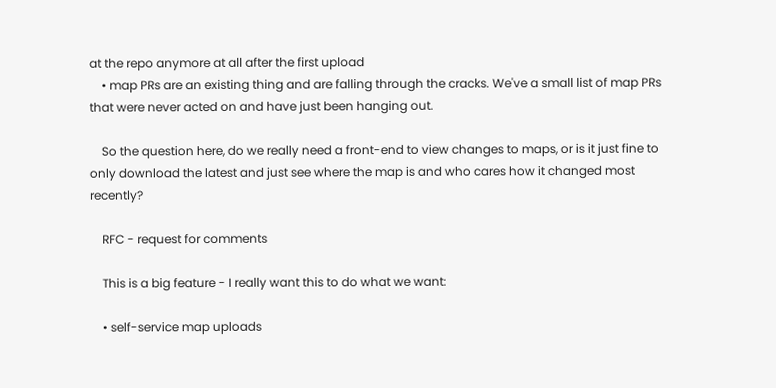at the repo anymore at all after the first upload
    • map PRs are an existing thing and are falling through the cracks. We've a small list of map PRs that were never acted on and have just been hanging out.

    So the question here, do we really need a front-end to view changes to maps, or is it just fine to only download the latest and just see where the map is and who cares how it changed most recently?

    RFC - request for comments

    This is a big feature - I really want this to do what we want:

    • self-service map uploads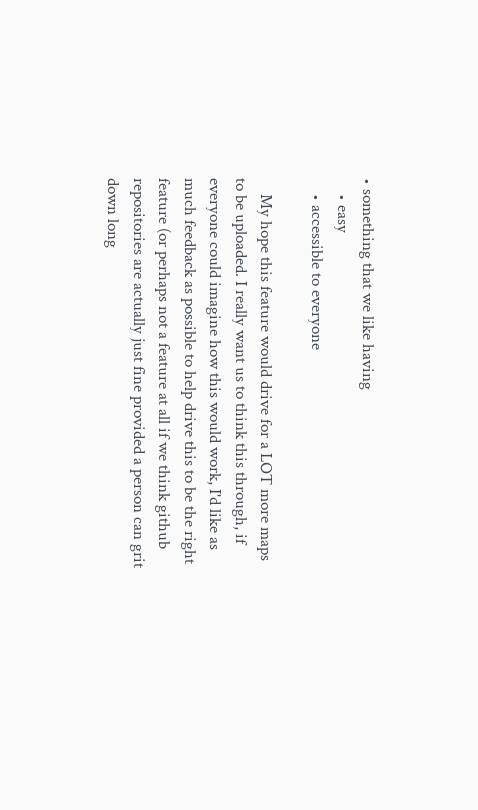• something that we like having
    • easy
    • accessible to everyone

    My hope this feature would drive for a LOT more maps to be uploaded. I really want us to think this through, if everyone could imagine how this would work, I'd like as much feedback as possible to help drive this to be the right feature (or perhaps not a feature at all if we think github repositories are actually just fine provided a person can grit down long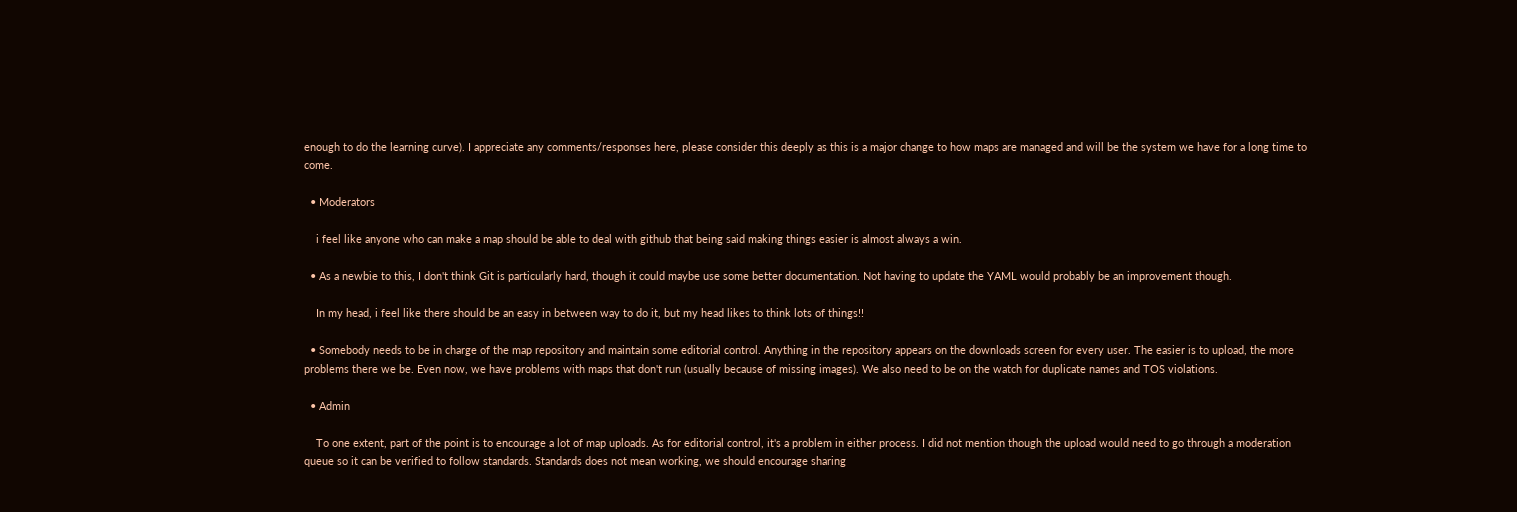enough to do the learning curve). I appreciate any comments/responses here, please consider this deeply as this is a major change to how maps are managed and will be the system we have for a long time to come.

  • Moderators

    i feel like anyone who can make a map should be able to deal with github that being said making things easier is almost always a win.

  • As a newbie to this, I don't think Git is particularly hard, though it could maybe use some better documentation. Not having to update the YAML would probably be an improvement though.

    In my head, i feel like there should be an easy in between way to do it, but my head likes to think lots of things!!

  • Somebody needs to be in charge of the map repository and maintain some editorial control. Anything in the repository appears on the downloads screen for every user. The easier is to upload, the more problems there we be. Even now, we have problems with maps that don't run (usually because of missing images). We also need to be on the watch for duplicate names and TOS violations.

  • Admin

    To one extent, part of the point is to encourage a lot of map uploads. As for editorial control, it's a problem in either process. I did not mention though the upload would need to go through a moderation queue so it can be verified to follow standards. Standards does not mean working, we should encourage sharing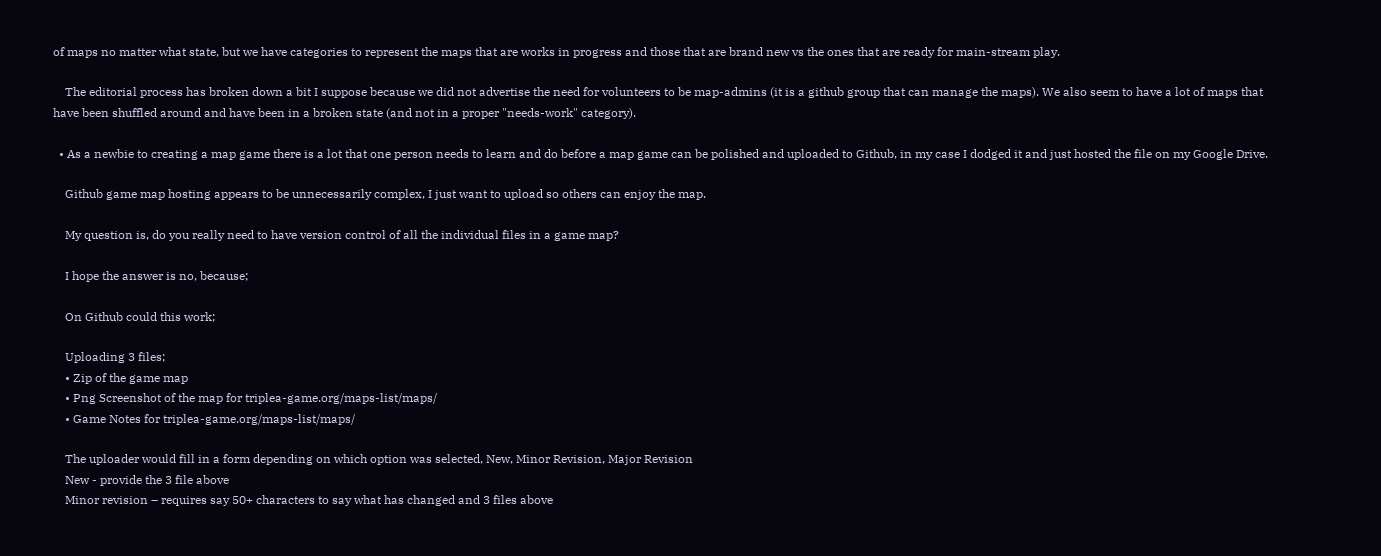of maps no matter what state, but we have categories to represent the maps that are works in progress and those that are brand new vs the ones that are ready for main-stream play.

    The editorial process has broken down a bit I suppose because we did not advertise the need for volunteers to be map-admins (it is a github group that can manage the maps). We also seem to have a lot of maps that have been shuffled around and have been in a broken state (and not in a proper "needs-work" category).

  • As a newbie to creating a map game there is a lot that one person needs to learn and do before a map game can be polished and uploaded to Github, in my case I dodged it and just hosted the file on my Google Drive.

    Github game map hosting appears to be unnecessarily complex, I just want to upload so others can enjoy the map.

    My question is, do you really need to have version control of all the individual files in a game map?

    I hope the answer is no, because;

    On Github could this work;

    Uploading 3 files;
    • Zip of the game map
    • Png Screenshot of the map for triplea-game.org/maps-list/maps/
    • Game Notes for triplea-game.org/maps-list/maps/

    The uploader would fill in a form depending on which option was selected, New, Minor Revision, Major Revision
    New - provide the 3 file above
    Minor revision – requires say 50+ characters to say what has changed and 3 files above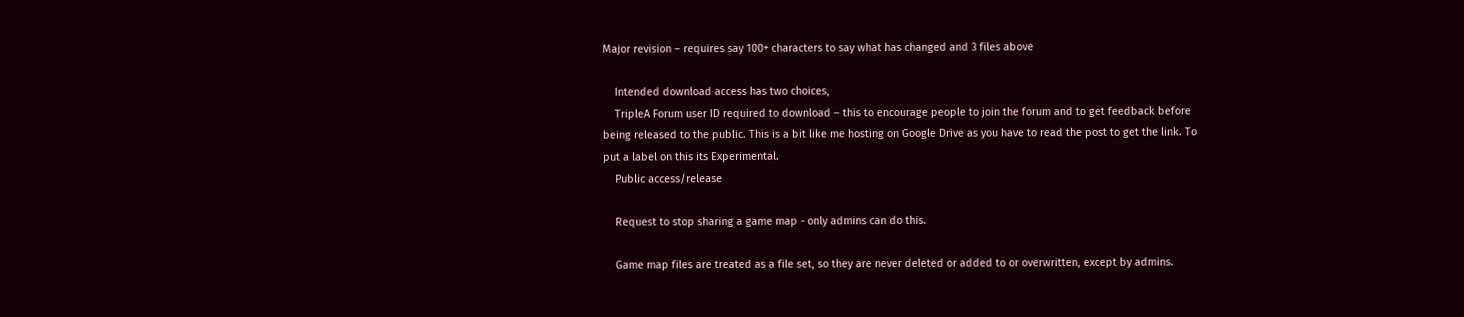Major revision – requires say 100+ characters to say what has changed and 3 files above

    Intended download access has two choices,
    TripleA Forum user ID required to download – this to encourage people to join the forum and to get feedback before being released to the public. This is a bit like me hosting on Google Drive as you have to read the post to get the link. To put a label on this its Experimental.
    Public access/release

    Request to stop sharing a game map - only admins can do this.

    Game map files are treated as a file set, so they are never deleted or added to or overwritten, except by admins.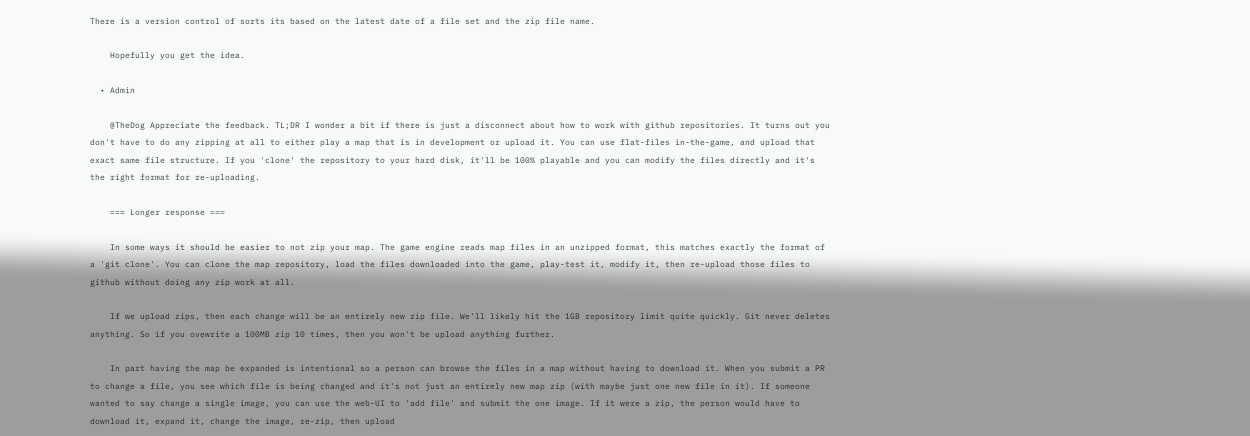There is a version control of sorts its based on the latest date of a file set and the zip file name.

    Hopefully you get the idea.

  • Admin

    @TheDog Appreciate the feedback. TL;DR I wonder a bit if there is just a disconnect about how to work with github repositories. It turns out you don't have to do any zipping at all to either play a map that is in development or upload it. You can use flat-files in-the-game, and upload that exact same file structure. If you 'clone' the repository to your hard disk, it'll be 100% playable and you can modify the files directly and it's the right format for re-uploading.

    === Longer response ===

    In some ways it should be easier to not zip your map. The game engine reads map files in an unzipped format, this matches exactly the format of a 'git clone'. You can clone the map repository, load the files downloaded into the game, play-test it, modify it, then re-upload those files to github without doing any zip work at all.

    If we upload zips, then each change will be an entirely new zip file. We'll likely hit the 1GB repository limit quite quickly. Git never deletes anything. So if you ovewrite a 100MB zip 10 times, then you won't be upload anything further.

    In part having the map be expanded is intentional so a person can browse the files in a map without having to download it. When you submit a PR to change a file, you see which file is being changed and it's not just an entirely new map zip (with maybe just one new file in it). If someone wanted to say change a single image, you can use the web-UI to 'add file' and submit the one image. If it were a zip, the person would have to download it, expand it, change the image, re-zip, then upload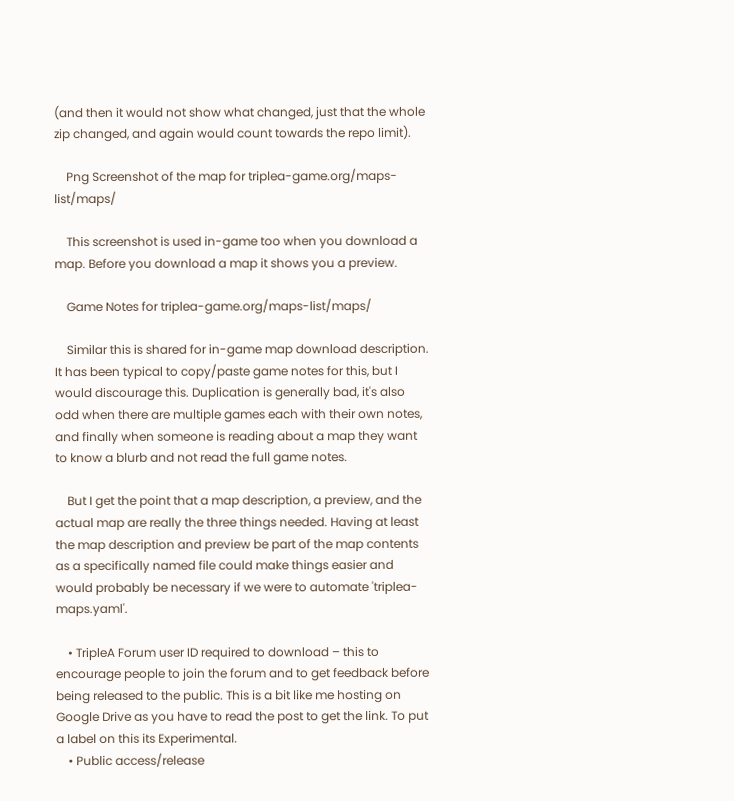(and then it would not show what changed, just that the whole zip changed, and again would count towards the repo limit).

    Png Screenshot of the map for triplea-game.org/maps-list/maps/

    This screenshot is used in-game too when you download a map. Before you download a map it shows you a preview.

    Game Notes for triplea-game.org/maps-list/maps/

    Similar this is shared for in-game map download description. It has been typical to copy/paste game notes for this, but I would discourage this. Duplication is generally bad, it's also odd when there are multiple games each with their own notes, and finally when someone is reading about a map they want to know a blurb and not read the full game notes.

    But I get the point that a map description, a preview, and the actual map are really the three things needed. Having at least the map description and preview be part of the map contents as a specifically named file could make things easier and would probably be necessary if we were to automate 'triplea-maps.yaml'.

    • TripleA Forum user ID required to download – this to encourage people to join the forum and to get feedback before being released to the public. This is a bit like me hosting on Google Drive as you have to read the post to get the link. To put a label on this its Experimental.
    • Public access/release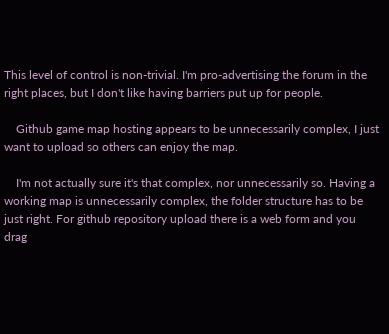This level of control is non-trivial. I'm pro-advertising the forum in the right places, but I don't like having barriers put up for people.

    Github game map hosting appears to be unnecessarily complex, I just want to upload so others can enjoy the map.

    I'm not actually sure it's that complex, nor unnecessarily so. Having a working map is unnecessarily complex, the folder structure has to be just right. For github repository upload there is a web form and you drag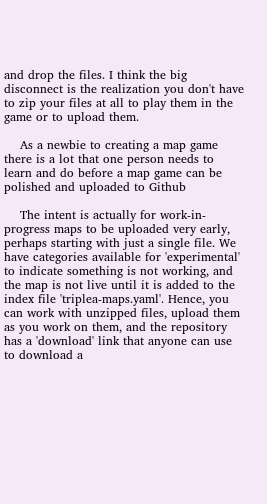and drop the files. I think the big disconnect is the realization you don't have to zip your files at all to play them in the game or to upload them.

    As a newbie to creating a map game there is a lot that one person needs to learn and do before a map game can be polished and uploaded to Github

    The intent is actually for work-in-progress maps to be uploaded very early, perhaps starting with just a single file. We have categories available for 'experimental' to indicate something is not working, and the map is not live until it is added to the index file 'triplea-maps.yaml'. Hence, you can work with unzipped files, upload them as you work on them, and the repository has a 'download' link that anyone can use to download a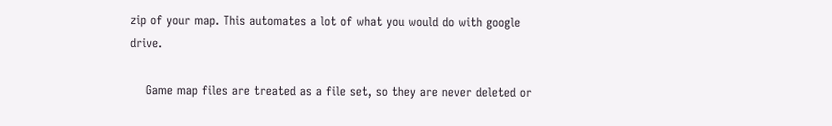zip of your map. This automates a lot of what you would do with google drive.

    Game map files are treated as a file set, so they are never deleted or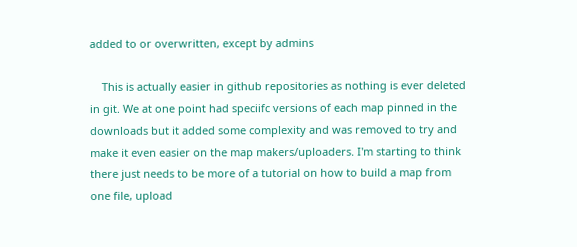added to or overwritten, except by admins

    This is actually easier in github repositories as nothing is ever deleted in git. We at one point had speciifc versions of each map pinned in the downloads but it added some complexity and was removed to try and make it even easier on the map makers/uploaders. I'm starting to think there just needs to be more of a tutorial on how to build a map from one file, upload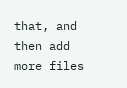that, and then add more files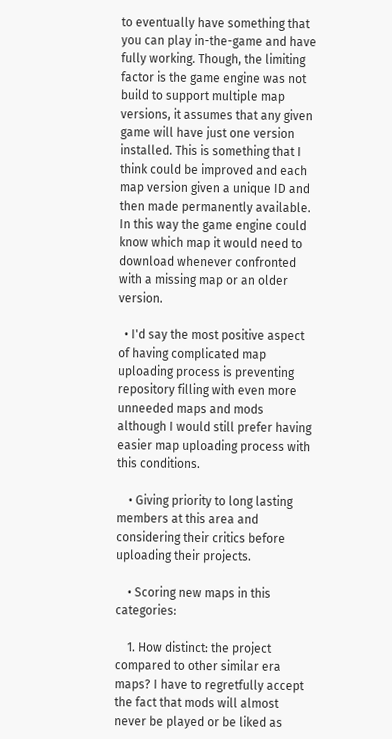to eventually have something that you can play in-the-game and have fully working. Though, the limiting factor is the game engine was not build to support multiple map versions, it assumes that any given game will have just one version installed. This is something that I think could be improved and each map version given a unique ID and then made permanently available. In this way the game engine could know which map it would need to download whenever confronted with a missing map or an older version.

  • I'd say the most positive aspect of having complicated map uploading process is preventing repository filling with even more unneeded maps and mods although I would still prefer having easier map uploading process with this conditions.

    • Giving priority to long lasting members at this area and considering their critics before uploading their projects.

    • Scoring new maps in this categories:

    1. How distinct: the project compared to other similar era maps? I have to regretfully accept the fact that mods will almost never be played or be liked as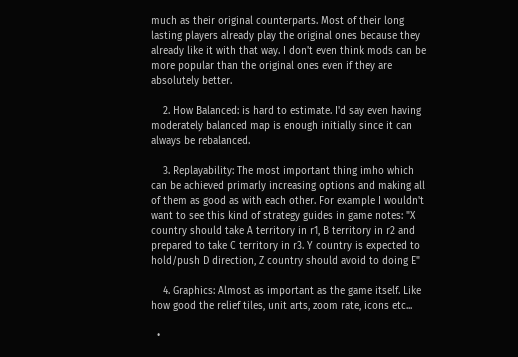much as their original counterparts. Most of their long lasting players already play the original ones because they already like it with that way. I don't even think mods can be more popular than the original ones even if they are absolutely better.

    2. How Balanced: is hard to estimate. I'd say even having moderately balanced map is enough initially since it can always be rebalanced.

    3. Replayability: The most important thing imho which can be achieved primarly increasing options and making all of them as good as with each other. For example I wouldn't want to see this kind of strategy guides in game notes: "X country should take A territory in r1, B territory in r2 and prepared to take C territory in r3. Y country is expected to hold/push D direction, Z country should avoid to doing E"

    4. Graphics: Almost as important as the game itself. Like how good the relief tiles, unit arts, zoom rate, icons etc...

  •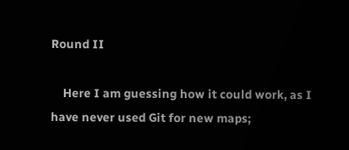Round II

    Here I am guessing how it could work, as I have never used Git for new maps;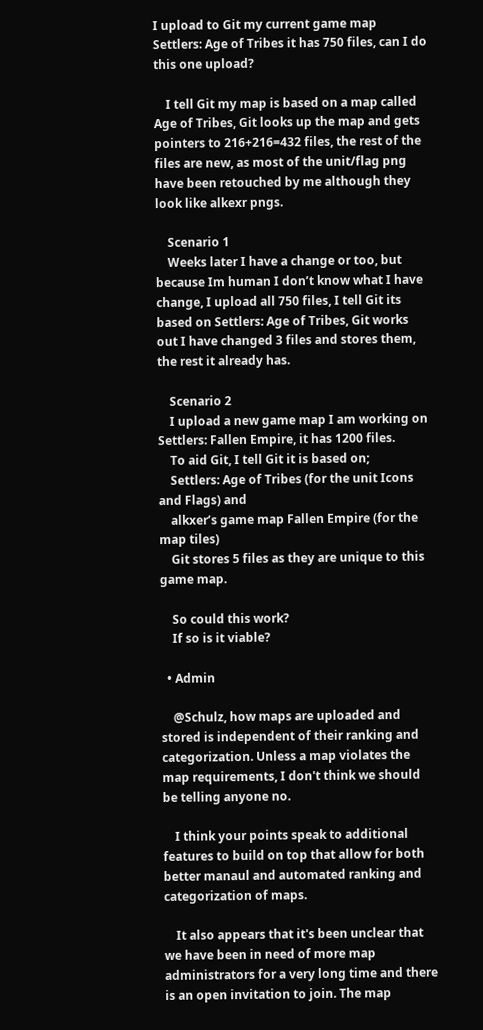I upload to Git my current game map Settlers: Age of Tribes it has 750 files, can I do this one upload?

    I tell Git my map is based on a map called Age of Tribes, Git looks up the map and gets pointers to 216+216=432 files, the rest of the files are new, as most of the unit/flag png have been retouched by me although they look like alkexr pngs.

    Scenario 1
    Weeks later I have a change or too, but because Im human I don’t know what I have change, I upload all 750 files, I tell Git its based on Settlers: Age of Tribes, Git works out I have changed 3 files and stores them, the rest it already has.

    Scenario 2
    I upload a new game map I am working on Settlers: Fallen Empire, it has 1200 files.
    To aid Git, I tell Git it is based on;
    Settlers: Age of Tribes (for the unit Icons and Flags) and
    alkxer’s game map Fallen Empire (for the map tiles)
    Git stores 5 files as they are unique to this game map.

    So could this work?
    If so is it viable?

  • Admin

    @Schulz, how maps are uploaded and stored is independent of their ranking and categorization. Unless a map violates the map requirements, I don't think we should be telling anyone no.

    I think your points speak to additional features to build on top that allow for both better manaul and automated ranking and categorization of maps.

    It also appears that it's been unclear that we have been in need of more map administrators for a very long time and there is an open invitation to join. The map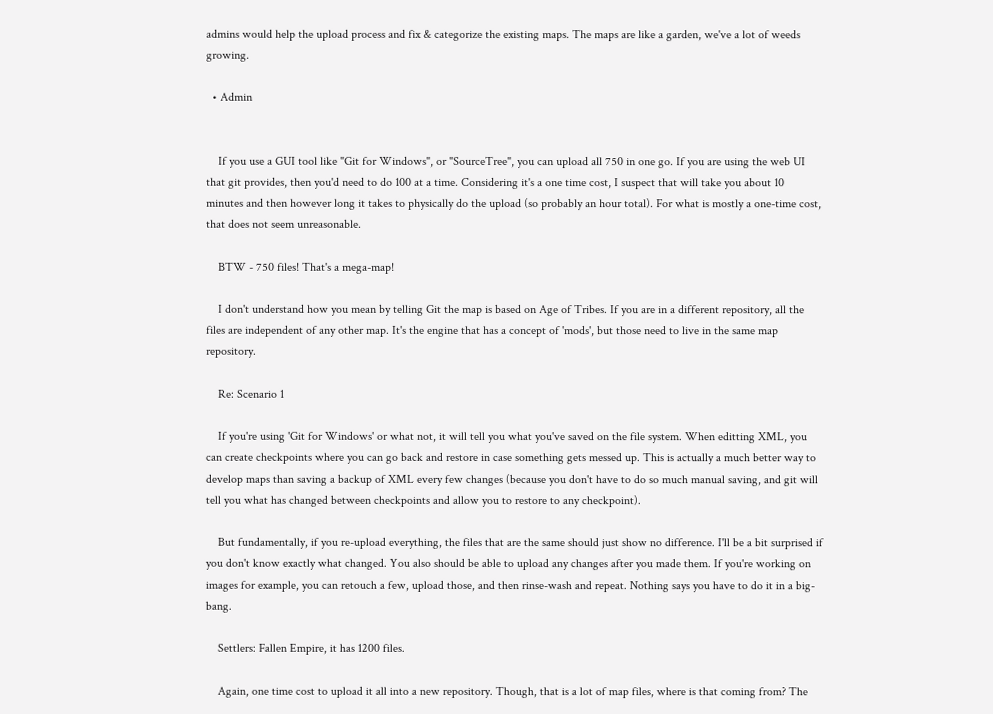admins would help the upload process and fix & categorize the existing maps. The maps are like a garden, we've a lot of weeds growing.

  • Admin


    If you use a GUI tool like "Git for Windows", or "SourceTree", you can upload all 750 in one go. If you are using the web UI that git provides, then you'd need to do 100 at a time. Considering it's a one time cost, I suspect that will take you about 10 minutes and then however long it takes to physically do the upload (so probably an hour total). For what is mostly a one-time cost, that does not seem unreasonable.

    BTW - 750 files! That's a mega-map!

    I don't understand how you mean by telling Git the map is based on Age of Tribes. If you are in a different repository, all the files are independent of any other map. It's the engine that has a concept of 'mods', but those need to live in the same map repository.

    Re: Scenario 1

    If you're using 'Git for Windows' or what not, it will tell you what you've saved on the file system. When editting XML, you can create checkpoints where you can go back and restore in case something gets messed up. This is actually a much better way to develop maps than saving a backup of XML every few changes (because you don't have to do so much manual saving, and git will tell you what has changed between checkpoints and allow you to restore to any checkpoint).

    But fundamentally, if you re-upload everything, the files that are the same should just show no difference. I'll be a bit surprised if you don't know exactly what changed. You also should be able to upload any changes after you made them. If you're working on images for example, you can retouch a few, upload those, and then rinse-wash and repeat. Nothing says you have to do it in a big-bang.

    Settlers: Fallen Empire, it has 1200 files.

    Again, one time cost to upload it all into a new repository. Though, that is a lot of map files, where is that coming from? The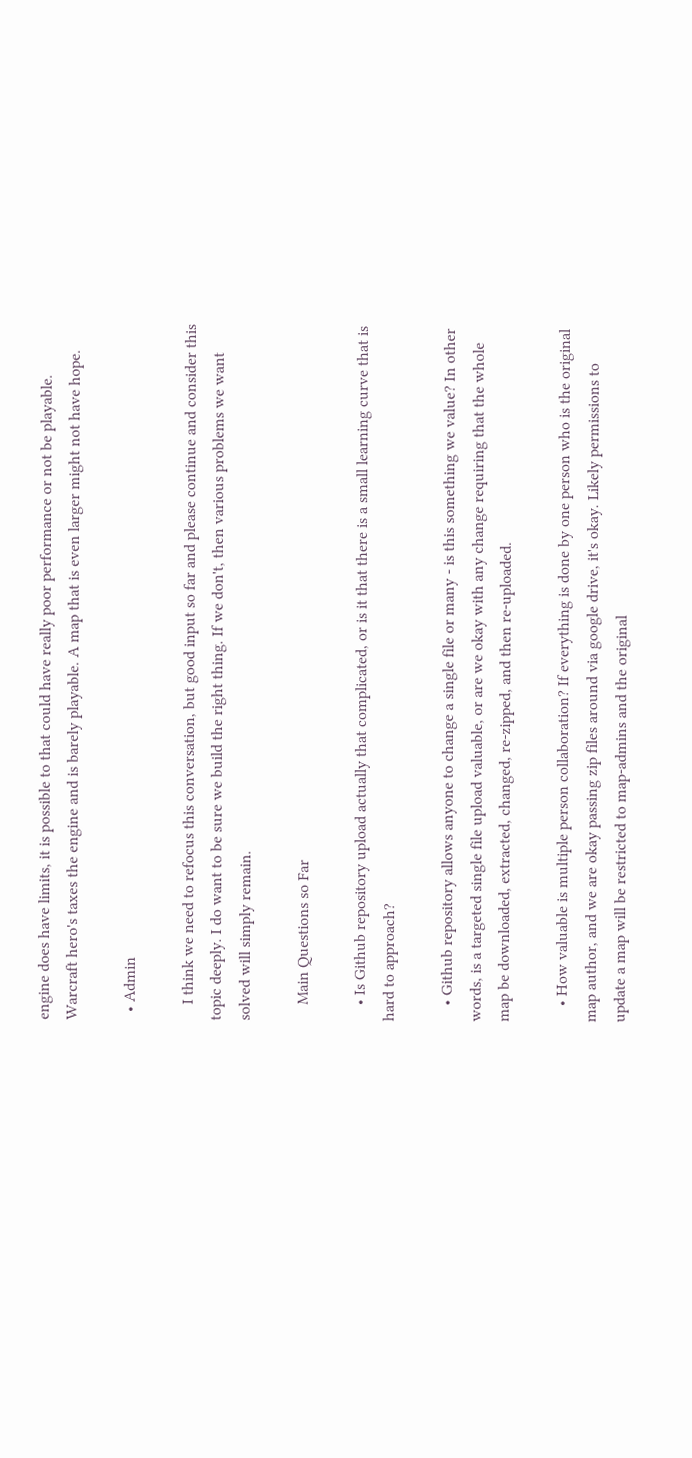engine does have limits, it is possible to that could have really poor performance or not be playable. Warcraft hero's taxes the engine and is barely playable. A map that is even larger might not have hope.

  • Admin

    I think we need to refocus this conversation, but good input so far and please continue and consider this topic deeply. I do want to be sure we build the right thing. If we don't, then various problems we want solved will simply remain.

    Main Questions so Far

    • Is Github repository upload actually that complicated, or is it that there is a small learning curve that is hard to approach?

    • Github repository allows anyone to change a single file or many - is this something we value? In other words, is a targeted single file upload valuable, or are we okay with any change requiring that the whole map be downloaded, extracted, changed, re-zipped, and then re-uploaded.

    • How valuable is multiple person collaboration? If everything is done by one person who is the original map author, and we are okay passing zip files around via google drive, it's okay. Likely permissions to update a map will be restricted to map-admins and the original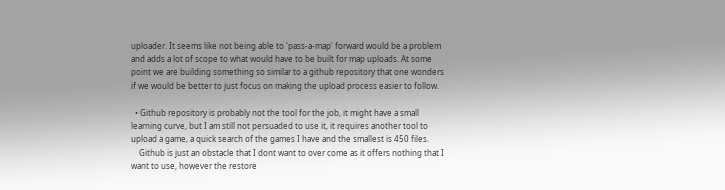uploader. It seems like not being able to 'pass-a-map' forward would be a problem and adds a lot of scope to what would have to be built for map uploads. At some point we are building something so similar to a github repository that one wonders if we would be better to just focus on making the upload process easier to follow.

  • Github repository is probably not the tool for the job, it might have a small learning curve, but I am still not persuaded to use it, it requires another tool to upload a game, a quick search of the games I have and the smallest is 450 files.
    Github is just an obstacle that I dont want to over come as it offers nothing that I want to use, however the restore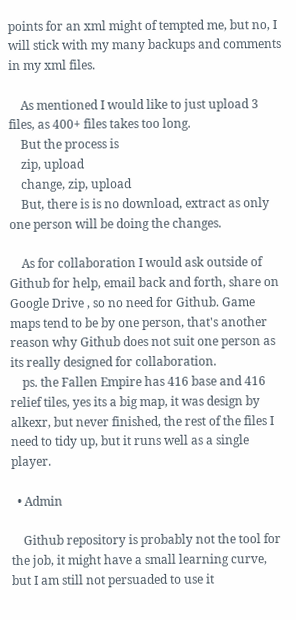points for an xml might of tempted me, but no, I will stick with my many backups and comments in my xml files.

    As mentioned I would like to just upload 3 files, as 400+ files takes too long.
    But the process is
    zip, upload
    change, zip, upload
    But, there is is no download, extract as only one person will be doing the changes.

    As for collaboration I would ask outside of Github for help, email back and forth, share on Google Drive , so no need for Github. Game maps tend to be by one person, that's another reason why Github does not suit one person as its really designed for collaboration.
    ps. the Fallen Empire has 416 base and 416 relief tiles, yes its a big map, it was design by alkexr, but never finished, the rest of the files I need to tidy up, but it runs well as a single player.

  • Admin

    Github repository is probably not the tool for the job, it might have a small learning curve, but I am still not persuaded to use it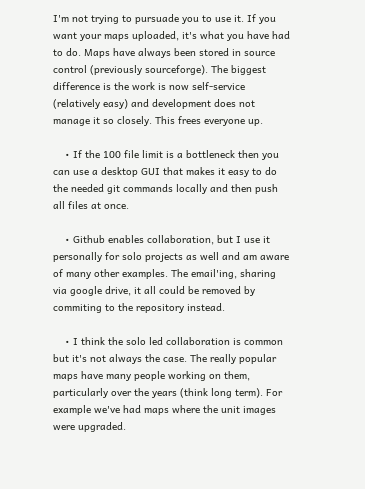I'm not trying to pursuade you to use it. If you want your maps uploaded, it's what you have had to do. Maps have always been stored in source control (previously sourceforge). The biggest difference is the work is now self-service (relatively easy) and development does not manage it so closely. This frees everyone up.

    • If the 100 file limit is a bottleneck then you can use a desktop GUI that makes it easy to do the needed git commands locally and then push all files at once.

    • Github enables collaboration, but I use it personally for solo projects as well and am aware of many other examples. The email'ing, sharing via google drive, it all could be removed by commiting to the repository instead.

    • I think the solo led collaboration is common but it's not always the case. The really popular maps have many people working on them, particularly over the years (think long term). For example we've had maps where the unit images were upgraded.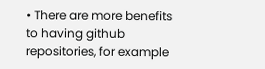• There are more benefits to having github repositories, for example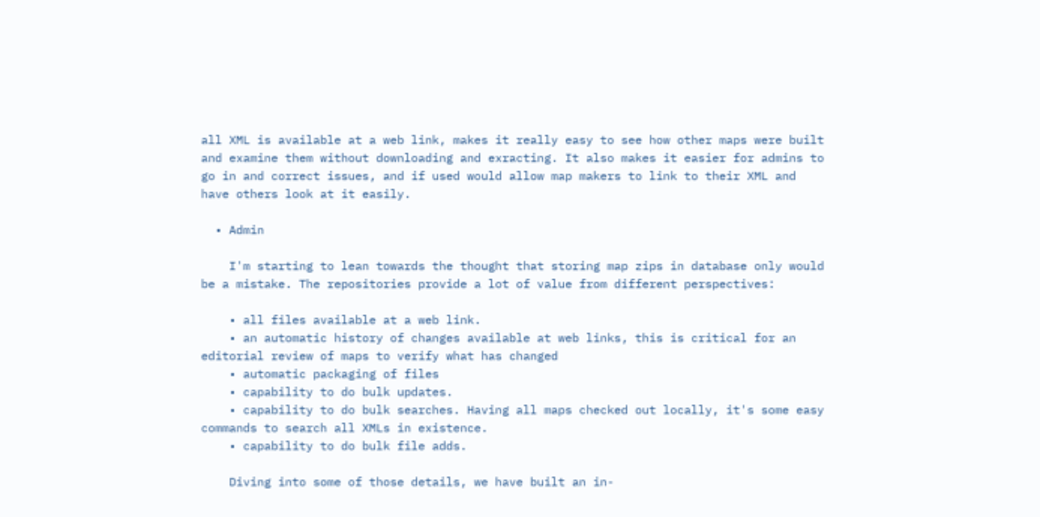all XML is available at a web link, makes it really easy to see how other maps were built and examine them without downloading and exracting. It also makes it easier for admins to go in and correct issues, and if used would allow map makers to link to their XML and have others look at it easily.

  • Admin

    I'm starting to lean towards the thought that storing map zips in database only would be a mistake. The repositories provide a lot of value from different perspectives:

    • all files available at a web link.
    • an automatic history of changes available at web links, this is critical for an editorial review of maps to verify what has changed
    • automatic packaging of files
    • capability to do bulk updates.
    • capability to do bulk searches. Having all maps checked out locally, it's some easy commands to search all XMLs in existence.
    • capability to do bulk file adds.

    Diving into some of those details, we have built an in-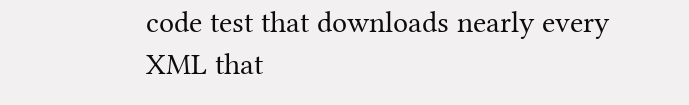code test that downloads nearly every XML that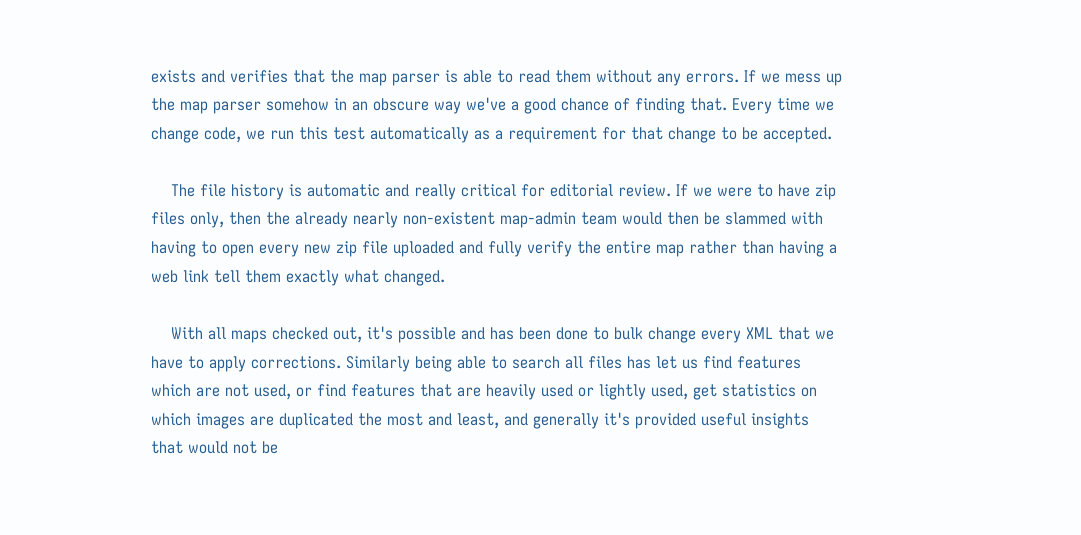exists and verifies that the map parser is able to read them without any errors. If we mess up the map parser somehow in an obscure way we've a good chance of finding that. Every time we change code, we run this test automatically as a requirement for that change to be accepted.

    The file history is automatic and really critical for editorial review. If we were to have zip files only, then the already nearly non-existent map-admin team would then be slammed with having to open every new zip file uploaded and fully verify the entire map rather than having a web link tell them exactly what changed.

    With all maps checked out, it's possible and has been done to bulk change every XML that we have to apply corrections. Similarly being able to search all files has let us find features which are not used, or find features that are heavily used or lightly used, get statistics on which images are duplicated the most and least, and generally it's provided useful insights that would not be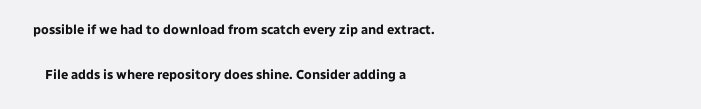possible if we had to download from scatch every zip and extract.

    File adds is where repository does shine. Consider adding a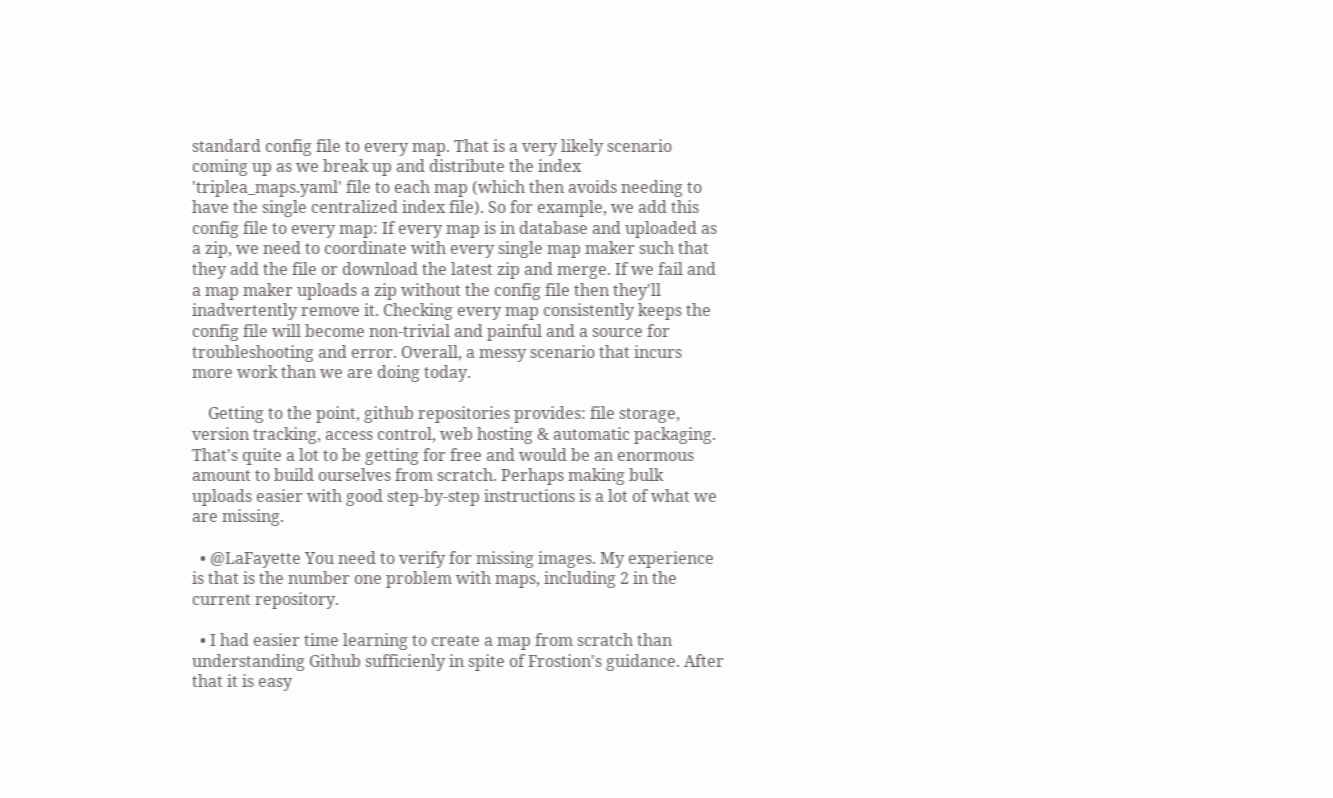standard config file to every map. That is a very likely scenario coming up as we break up and distribute the index 'triplea_maps.yaml' file to each map (which then avoids needing to have the single centralized index file). So for example, we add this config file to every map: If every map is in database and uploaded as a zip, we need to coordinate with every single map maker such that they add the file or download the latest zip and merge. If we fail and a map maker uploads a zip without the config file then they'll inadvertently remove it. Checking every map consistently keeps the config file will become non-trivial and painful and a source for troubleshooting and error. Overall, a messy scenario that incurs more work than we are doing today.

    Getting to the point, github repositories provides: file storage, version tracking, access control, web hosting & automatic packaging. That's quite a lot to be getting for free and would be an enormous amount to build ourselves from scratch. Perhaps making bulk uploads easier with good step-by-step instructions is a lot of what we are missing.

  • @LaFayette You need to verify for missing images. My experience is that is the number one problem with maps, including 2 in the current repository.

  • I had easier time learning to create a map from scratch than understanding Github sufficienly in spite of Frostion's guidance. After that it is easy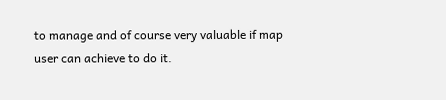to manage and of course very valuable if map user can achieve to do it.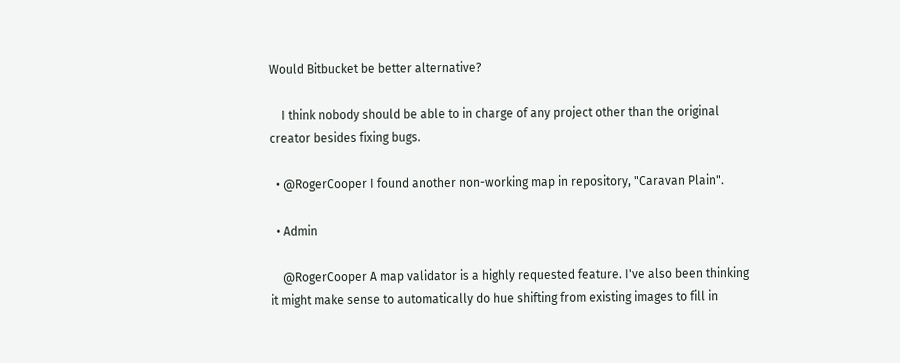Would Bitbucket be better alternative?

    I think nobody should be able to in charge of any project other than the original creator besides fixing bugs.

  • @RogerCooper I found another non-working map in repository, "Caravan Plain".

  • Admin

    @RogerCooper A map validator is a highly requested feature. I've also been thinking it might make sense to automatically do hue shifting from existing images to fill in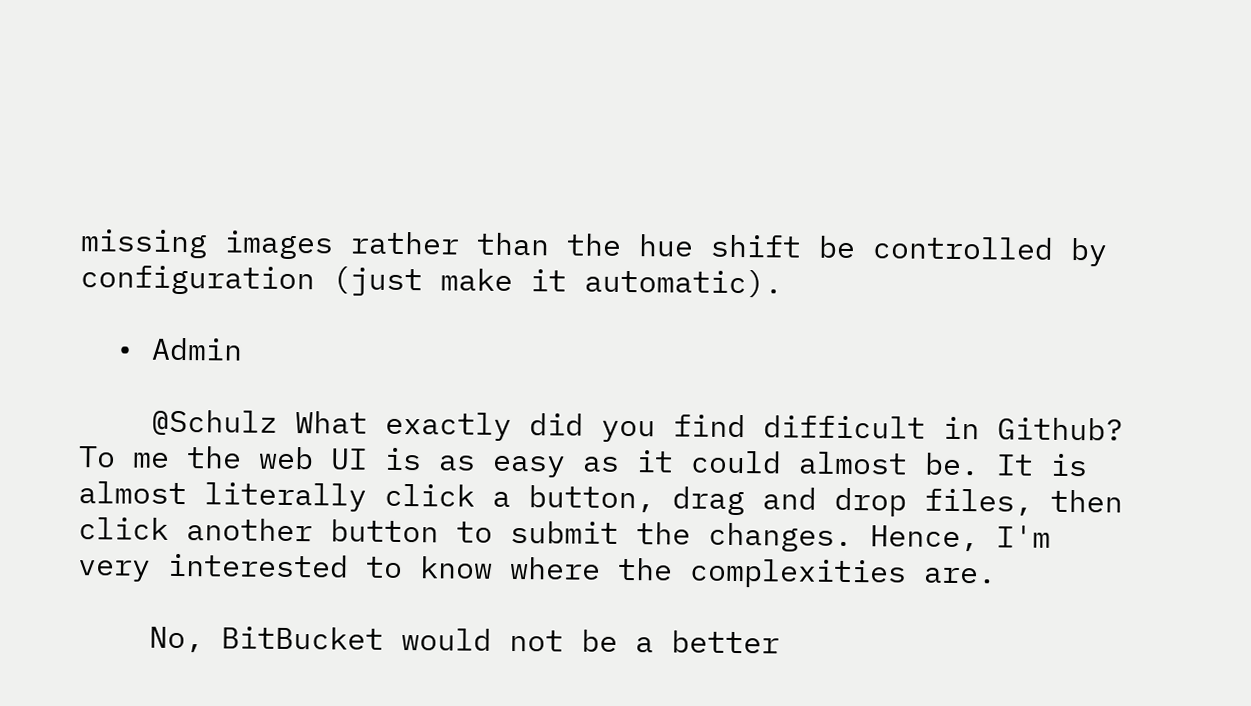missing images rather than the hue shift be controlled by configuration (just make it automatic).

  • Admin

    @Schulz What exactly did you find difficult in Github? To me the web UI is as easy as it could almost be. It is almost literally click a button, drag and drop files, then click another button to submit the changes. Hence, I'm very interested to know where the complexities are.

    No, BitBucket would not be a better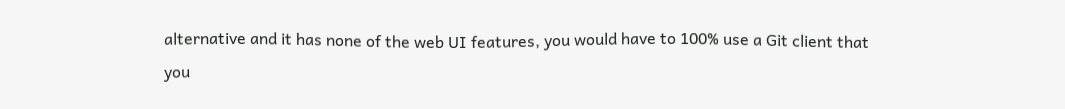alternative and it has none of the web UI features, you would have to 100% use a Git client that you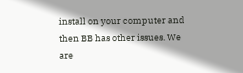install on your computer and then BB has other issues. We are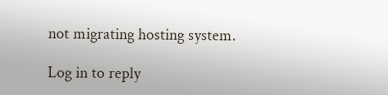not migrating hosting system.

Log in to reply